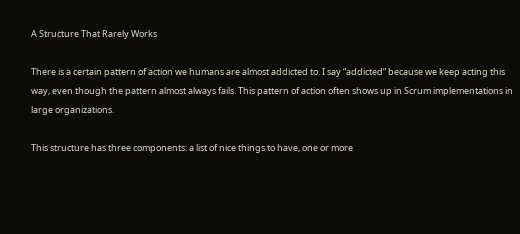A Structure That Rarely Works

There is a certain pattern of action we humans are almost addicted to. I say “addicted” because we keep acting this way, even though the pattern almost always fails. This pattern of action often shows up in Scrum implementations in large organizations.

This structure has three components: a list of nice things to have, one or more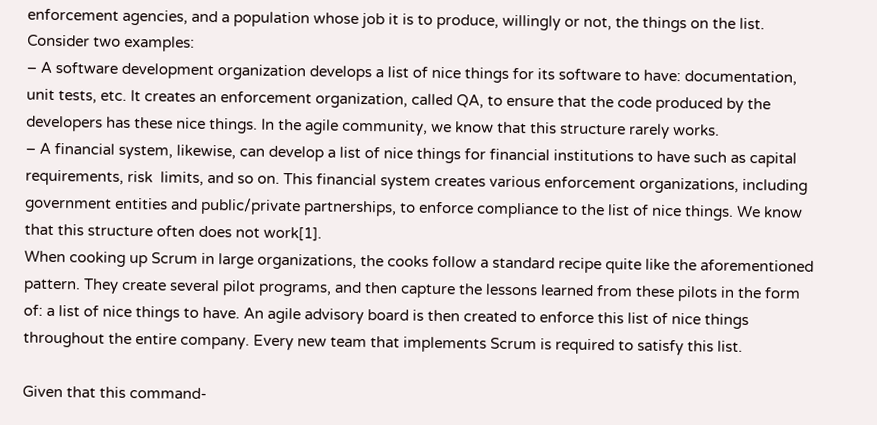enforcement agencies, and a population whose job it is to produce, willingly or not, the things on the list.
Consider two examples:
– A software development organization develops a list of nice things for its software to have: documentation, unit tests, etc. It creates an enforcement organization, called QA, to ensure that the code produced by the developers has these nice things. In the agile community, we know that this structure rarely works.
– A financial system, likewise, can develop a list of nice things for financial institutions to have such as capital requirements, risk  limits, and so on. This financial system creates various enforcement organizations, including government entities and public/private partnerships, to enforce compliance to the list of nice things. We know that this structure often does not work[1].
When cooking up Scrum in large organizations, the cooks follow a standard recipe quite like the aforementioned pattern. They create several pilot programs, and then capture the lessons learned from these pilots in the form of: a list of nice things to have. An agile advisory board is then created to enforce this list of nice things throughout the entire company. Every new team that implements Scrum is required to satisfy this list.

Given that this command-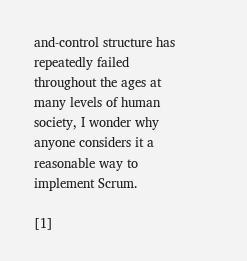and-control structure has repeatedly failed throughout the ages at many levels of human society, I wonder why anyone considers it a reasonable way to implement Scrum.

[1]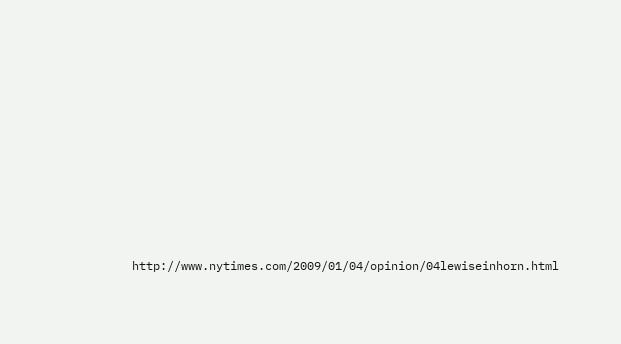http://www.nytimes.com/2009/01/04/opinion/04lewiseinhorn.html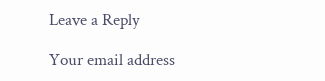Leave a Reply

Your email address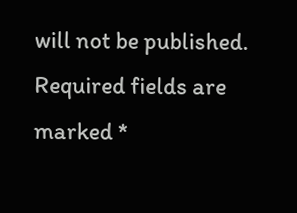will not be published. Required fields are marked *